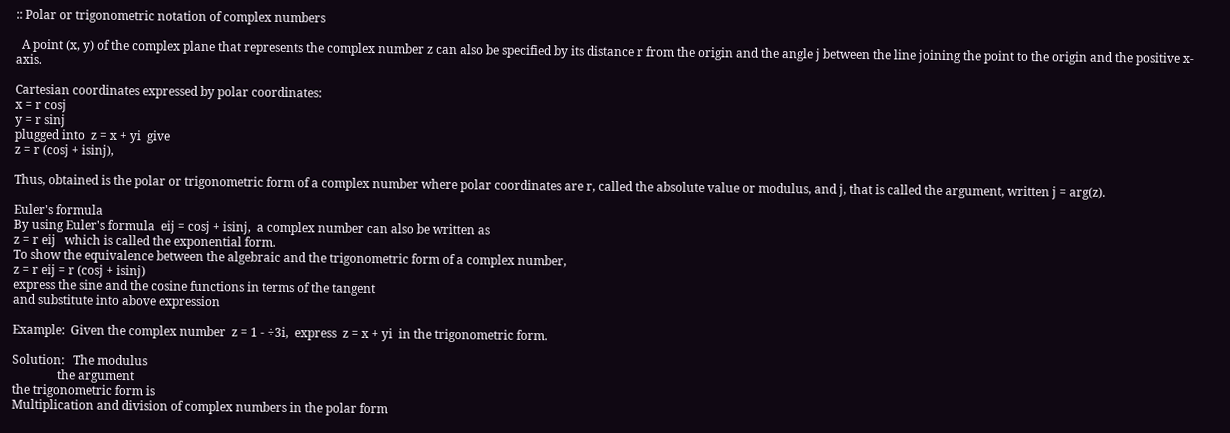:: Polar or trigonometric notation of complex numbers

  A point (x, y) of the complex plane that represents the complex number z can also be specified by its distance r from the origin and the angle j between the line joining the point to the origin and the positive x-axis.

Cartesian coordinates expressed by polar coordinates:
x = r cosj
y = r sinj
plugged into  z = x + yi  give
z = r (cosj + isinj),

Thus, obtained is the polar or trigonometric form of a complex number where polar coordinates are r, called the absolute value or modulus, and j, that is called the argument, written j = arg(z).

Euler's formula
By using Euler's formula  eij = cosj + isinj,  a complex number can also be written as
z = r eij   which is called the exponential form.
To show the equivalence between the algebraic and the trigonometric form of a complex number,
z = r eij = r (cosj + isinj)
express the sine and the cosine functions in terms of the tangent
and substitute into above expression

Example:  Given the complex number  z = 1 - ÷3i,  express  z = x + yi  in the trigonometric form.

Solution:   The modulus
               the argument
the trigonometric form is
Multiplication and division of complex numbers in the polar form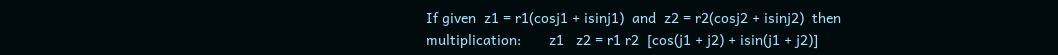If given  z1 = r1(cosj1 + isinj1)  and  z2 = r2(cosj2 + isinj2)  then
multiplication:       z1   z2 = r1 r2  [cos(j1 + j2) + isin(j1 + j2)]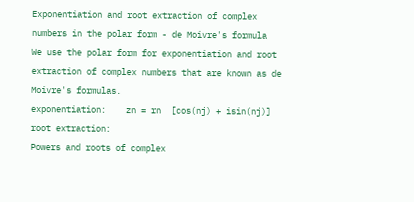Exponentiation and root extraction of complex numbers in the polar form - de Moivre's formula
We use the polar form for exponentiation and root extraction of complex numbers that are known as de Moivre's formulas.
exponentiation:    zn = rn  [cos(nj) + isin(nj)]
root extraction:
Powers and roots of complex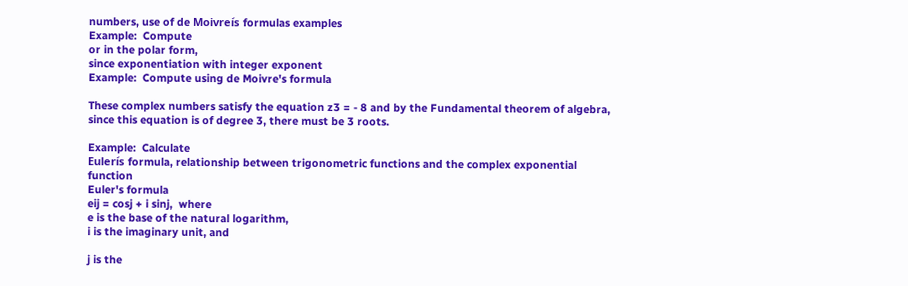numbers, use of de Moivreís formulas examples
Example:  Compute
or in the polar form,
since exponentiation with integer exponent
Example:  Compute using de Moivre's formula

These complex numbers satisfy the equation z3 = - 8 and by the Fundamental theorem of algebra, since this equation is of degree 3, there must be 3 roots.

Example:  Calculate
Eulerís formula, relationship between trigonometric functions and the complex exponential function
Euler's formula
eij = cosj + i sinj,  where
e is the base of the natural logarithm,
i is the imaginary unit, and

j is the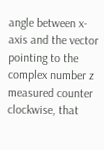angle between x-axis and the vector pointing to the complex number z measured counter clockwise, that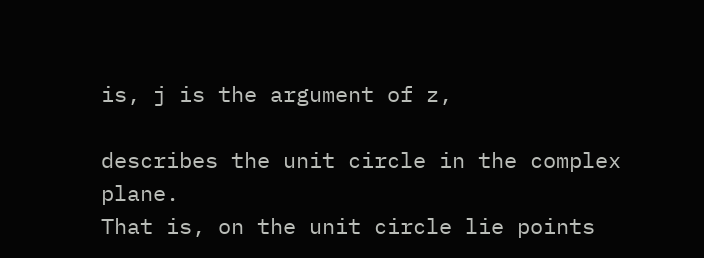is, j is the argument of z,

describes the unit circle in the complex plane.
That is, on the unit circle lie points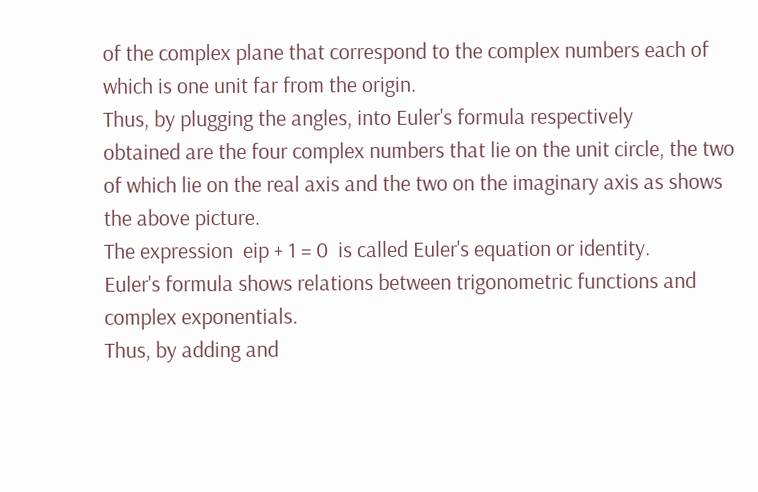of the complex plane that correspond to the complex numbers each of which is one unit far from the origin.
Thus, by plugging the angles, into Euler's formula respectively
obtained are the four complex numbers that lie on the unit circle, the two of which lie on the real axis and the two on the imaginary axis as shows the above picture.
The expression  eip + 1 = 0  is called Euler's equation or identity.
Euler's formula shows relations between trigonometric functions and complex exponentials.
Thus, by adding and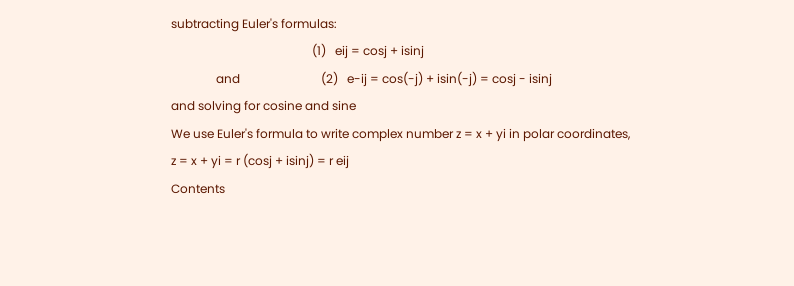subtracting Euler's formulas:
                                               (1)   eij = cosj + isinj
               and                           (2)   e-ij = cos(-j) + isin(-j) = cosj - isinj
and solving for cosine and sine
We use Euler's formula to write complex number z = x + yi in polar coordinates,
z = x + yi = r (cosj + isinj) = r eij
Contents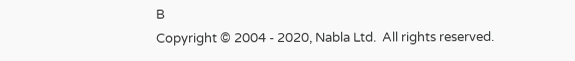B
Copyright © 2004 - 2020, Nabla Ltd.  All rights reserved.